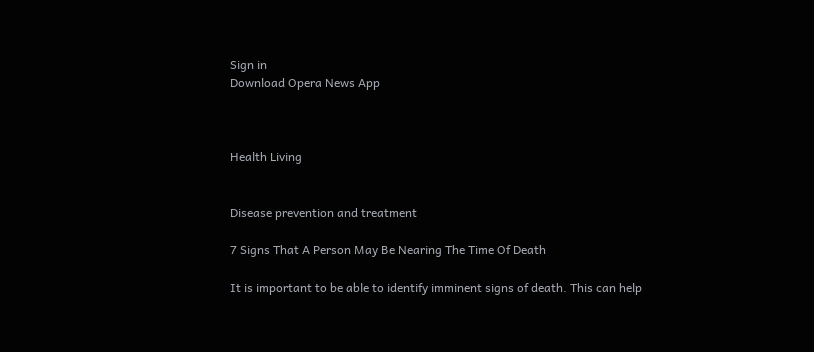Sign in
Download Opera News App



Health Living


Disease prevention and treatment

7 Signs That A Person May Be Nearing The Time Of Death

It is important to be able to identify imminent signs of death. This can help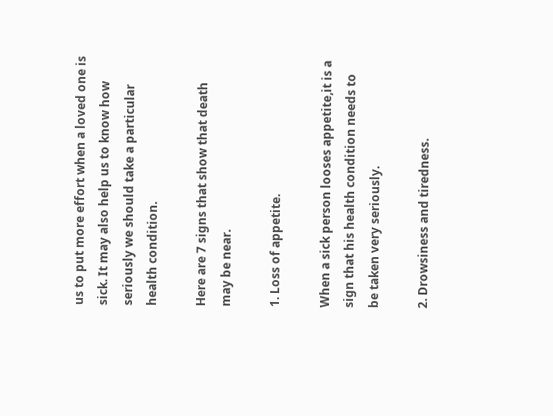us to put more effort when a loved one is sick. It may also help us to know how seriously we should take a particular health condition.

Here are 7 signs that show that death may be near.

1. Loss of appetite.

When a sick person looses appetite,it is a sign that his health condition needs to be taken very seriously.

2. Drowsiness and tiredness.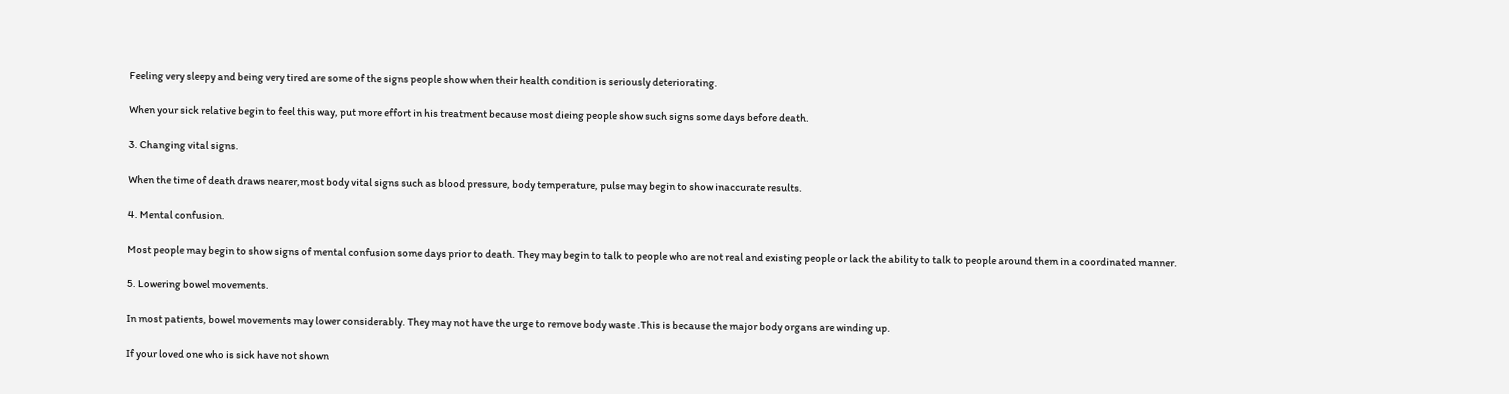Feeling very sleepy and being very tired are some of the signs people show when their health condition is seriously deteriorating.

When your sick relative begin to feel this way, put more effort in his treatment because most dieing people show such signs some days before death.

3. Changing vital signs.

When the time of death draws nearer,most body vital signs such as blood pressure, body temperature, pulse may begin to show inaccurate results.

4. Mental confusion.

Most people may begin to show signs of mental confusion some days prior to death. They may begin to talk to people who are not real and existing people or lack the ability to talk to people around them in a coordinated manner.

5. Lowering bowel movements.

In most patients, bowel movements may lower considerably. They may not have the urge to remove body waste .This is because the major body organs are winding up.

If your loved one who is sick have not shown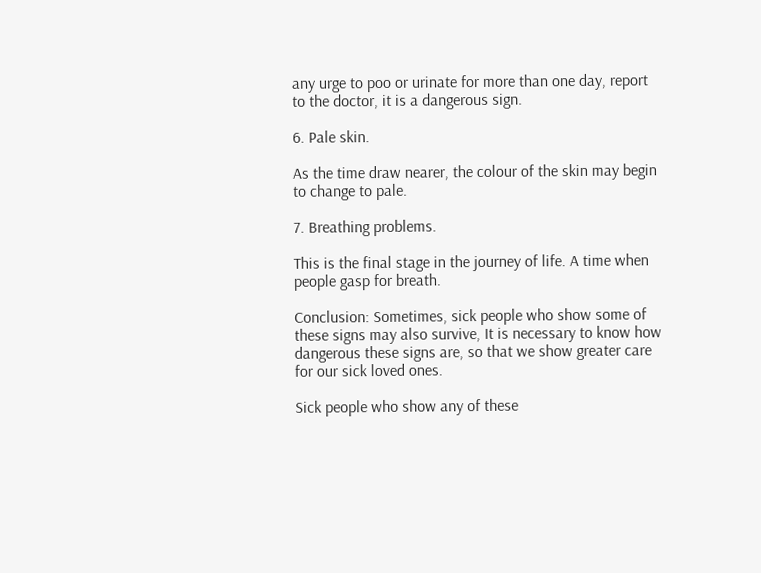any urge to poo or urinate for more than one day, report to the doctor, it is a dangerous sign.

6. Pale skin.

As the time draw nearer, the colour of the skin may begin to change to pale.

7. Breathing problems.

This is the final stage in the journey of life. A time when people gasp for breath.

Conclusion: Sometimes, sick people who show some of these signs may also survive, It is necessary to know how dangerous these signs are, so that we show greater care for our sick loved ones.

Sick people who show any of these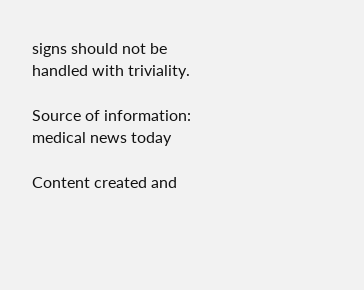signs should not be handled with triviality.

Source of information: medical news today

Content created and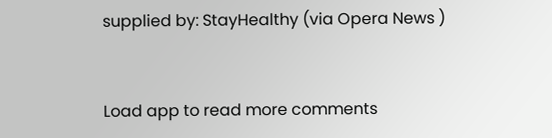supplied by: StayHealthy (via Opera News )


Load app to read more comments